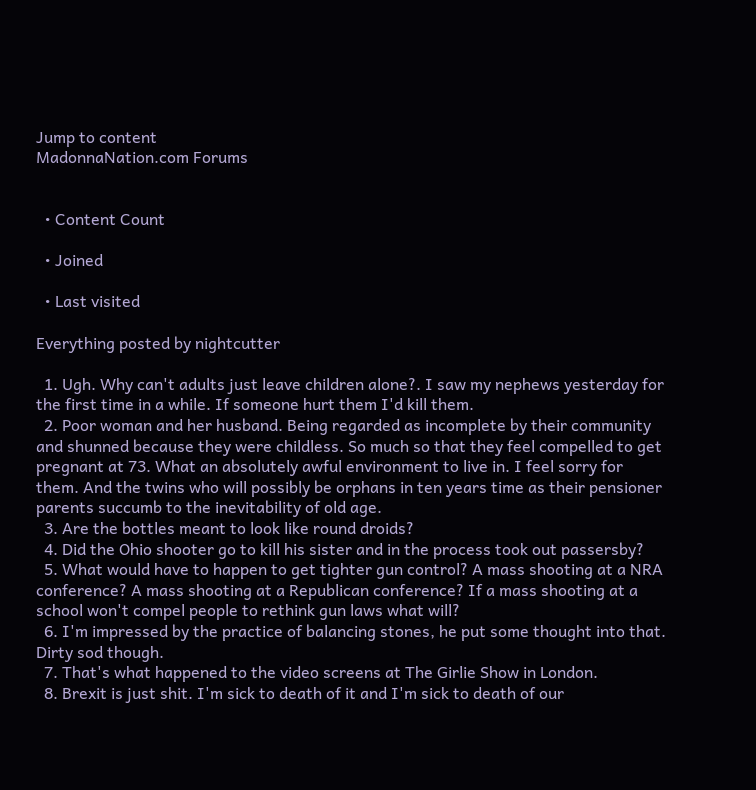Jump to content
MadonnaNation.com Forums


  • Content Count

  • Joined

  • Last visited

Everything posted by nightcutter

  1. Ugh. Why can't adults just leave children alone?. I saw my nephews yesterday for the first time in a while. If someone hurt them I'd kill them.
  2. Poor woman and her husband. Being regarded as incomplete by their community and shunned because they were childless. So much so that they feel compelled to get pregnant at 73. What an absolutely awful environment to live in. I feel sorry for them. And the twins who will possibly be orphans in ten years time as their pensioner parents succumb to the inevitability of old age.
  3. Are the bottles meant to look like round droids?
  4. Did the Ohio shooter go to kill his sister and in the process took out passersby?
  5. What would have to happen to get tighter gun control? A mass shooting at a NRA conference? A mass shooting at a Republican conference? If a mass shooting at a school won't compel people to rethink gun laws what will?
  6. I'm impressed by the practice of balancing stones, he put some thought into that. Dirty sod though.
  7. That's what happened to the video screens at The Girlie Show in London.
  8. Brexit is just shit. I'm sick to death of it and I'm sick to death of our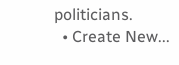politicians.
  • Create New...